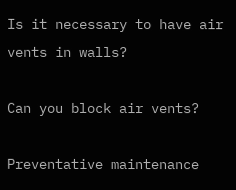Is it necessary to have air vents in walls?

Can you block air vents?

Preventative maintenance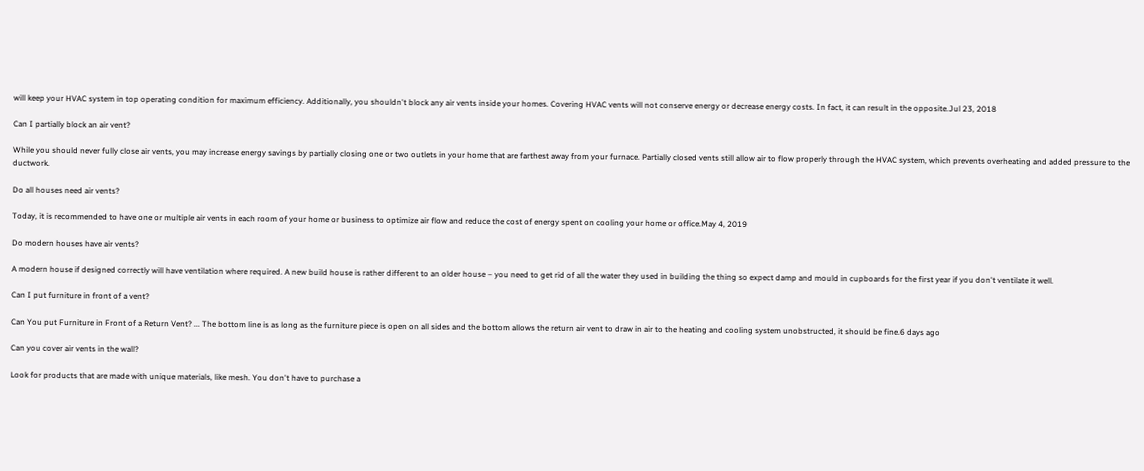will keep your HVAC system in top operating condition for maximum efficiency. Additionally, you shouldn't block any air vents inside your homes. Covering HVAC vents will not conserve energy or decrease energy costs. In fact, it can result in the opposite.Jul 23, 2018

Can I partially block an air vent?

While you should never fully close air vents, you may increase energy savings by partially closing one or two outlets in your home that are farthest away from your furnace. Partially closed vents still allow air to flow properly through the HVAC system, which prevents overheating and added pressure to the ductwork.

Do all houses need air vents?

Today, it is recommended to have one or multiple air vents in each room of your home or business to optimize air flow and reduce the cost of energy spent on cooling your home or office.May 4, 2019

Do modern houses have air vents?

A modern house if designed correctly will have ventilation where required. A new build house is rather different to an older house – you need to get rid of all the water they used in building the thing so expect damp and mould in cupboards for the first year if you don't ventilate it well.

Can I put furniture in front of a vent?

Can You put Furniture in Front of a Return Vent? ... The bottom line is as long as the furniture piece is open on all sides and the bottom allows the return air vent to draw in air to the heating and cooling system unobstructed, it should be fine.6 days ago

Can you cover air vents in the wall?

Look for products that are made with unique materials, like mesh. You don't have to purchase a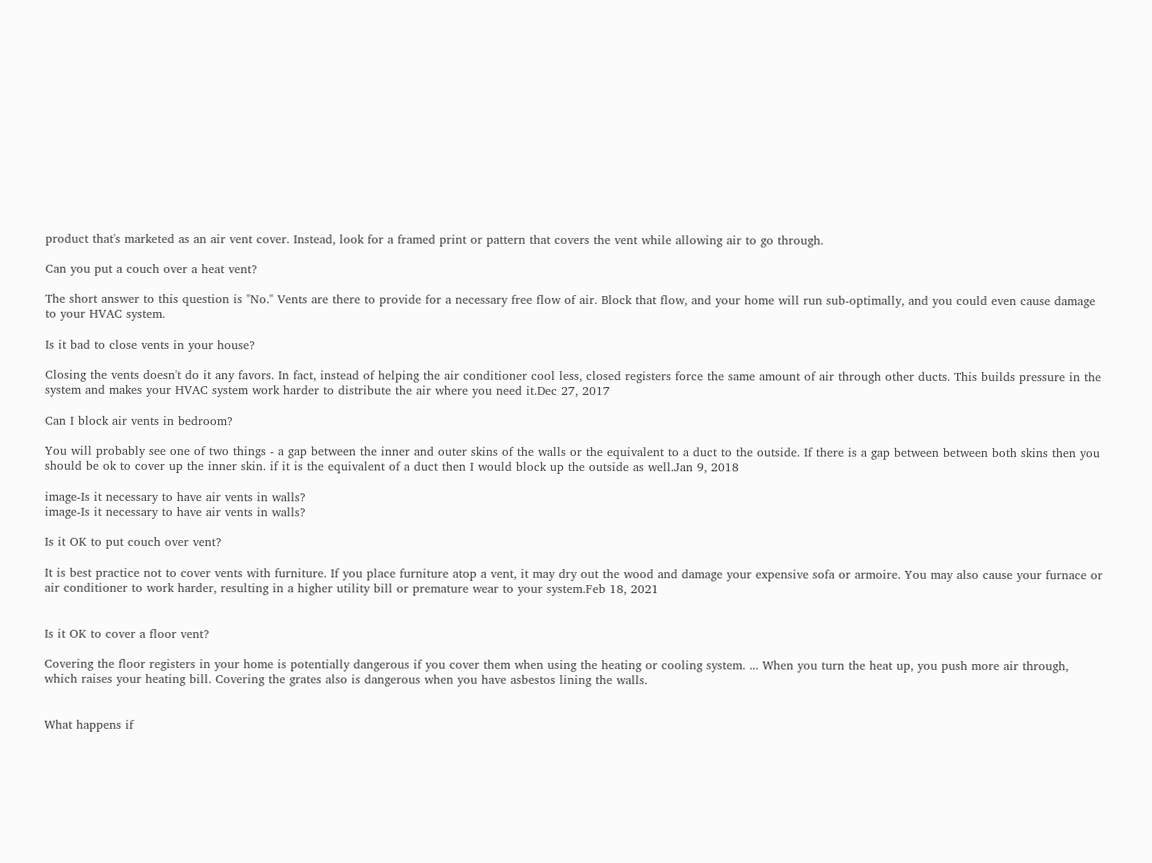product that's marketed as an air vent cover. Instead, look for a framed print or pattern that covers the vent while allowing air to go through.

Can you put a couch over a heat vent?

The short answer to this question is "No." Vents are there to provide for a necessary free flow of air. Block that flow, and your home will run sub-optimally, and you could even cause damage to your HVAC system.

Is it bad to close vents in your house?

Closing the vents doesn't do it any favors. In fact, instead of helping the air conditioner cool less, closed registers force the same amount of air through other ducts. This builds pressure in the system and makes your HVAC system work harder to distribute the air where you need it.Dec 27, 2017

Can I block air vents in bedroom?

You will probably see one of two things - a gap between the inner and outer skins of the walls or the equivalent to a duct to the outside. If there is a gap between between both skins then you should be ok to cover up the inner skin. if it is the equivalent of a duct then I would block up the outside as well.Jan 9, 2018

image-Is it necessary to have air vents in walls?
image-Is it necessary to have air vents in walls?

Is it OK to put couch over vent?

It is best practice not to cover vents with furniture. If you place furniture atop a vent, it may dry out the wood and damage your expensive sofa or armoire. You may also cause your furnace or air conditioner to work harder, resulting in a higher utility bill or premature wear to your system.Feb 18, 2021


Is it OK to cover a floor vent?

Covering the floor registers in your home is potentially dangerous if you cover them when using the heating or cooling system. ... When you turn the heat up, you push more air through, which raises your heating bill. Covering the grates also is dangerous when you have asbestos lining the walls.


What happens if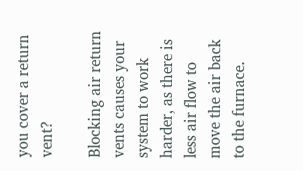you cover a return vent?

Blocking air return vents causes your system to work harder, as there is less air flow to move the air back to the furnace.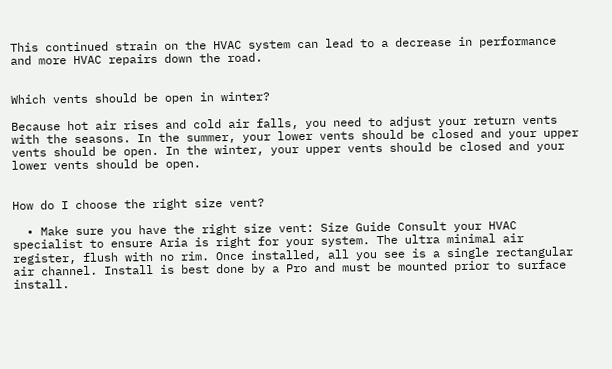This continued strain on the HVAC system can lead to a decrease in performance and more HVAC repairs down the road.


Which vents should be open in winter?

Because hot air rises and cold air falls, you need to adjust your return vents with the seasons. In the summer, your lower vents should be closed and your upper vents should be open. In the winter, your upper vents should be closed and your lower vents should be open.


How do I choose the right size vent?

  • Make sure you have the right size vent: Size Guide Consult your HVAC specialist to ensure Aria is right for your system. The ultra minimal air register, flush with no rim. Once installed, all you see is a single rectangular air channel. Install is best done by a Pro and must be mounted prior to surface install.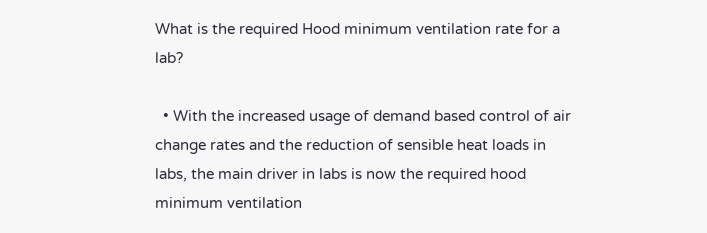What is the required Hood minimum ventilation rate for a lab?

  • With the increased usage of demand based control of air change rates and the reduction of sensible heat loads in labs, the main driver in labs is now the required hood minimum ventilation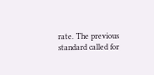rate. The previous standard called for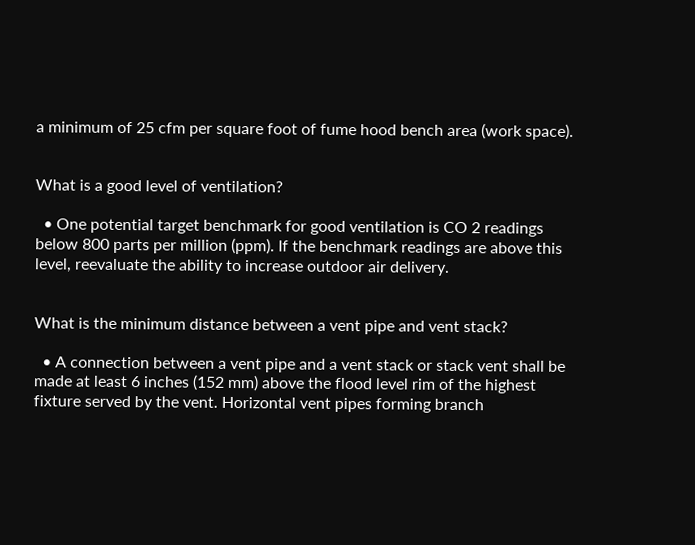a minimum of 25 cfm per square foot of fume hood bench area (work space).


What is a good level of ventilation?

  • One potential target benchmark for good ventilation is CO 2 readings below 800 parts per million (ppm). If the benchmark readings are above this level, reevaluate the ability to increase outdoor air delivery.


What is the minimum distance between a vent pipe and vent stack?

  • A connection between a vent pipe and a vent stack or stack vent shall be made at least 6 inches (152 mm) above the flood level rim of the highest fixture served by the vent. Horizontal vent pipes forming branch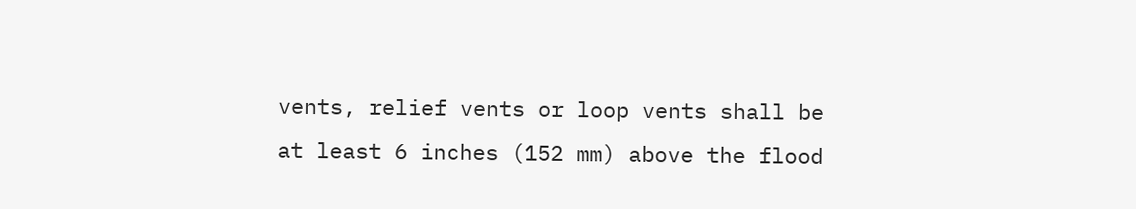vents, relief vents or loop vents shall be at least 6 inches (152 mm) above the flood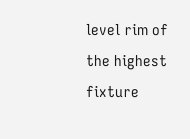level rim of the highest fixture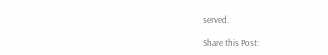served.

Share this Post: